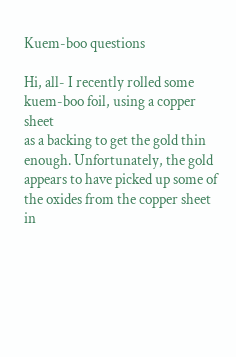Kuem-boo questions

Hi, all- I recently rolled some kuem-boo foil, using a copper sheet
as a backing to get the gold thin enough. Unfortunately, the gold
appears to have picked up some of the oxides from the copper sheet in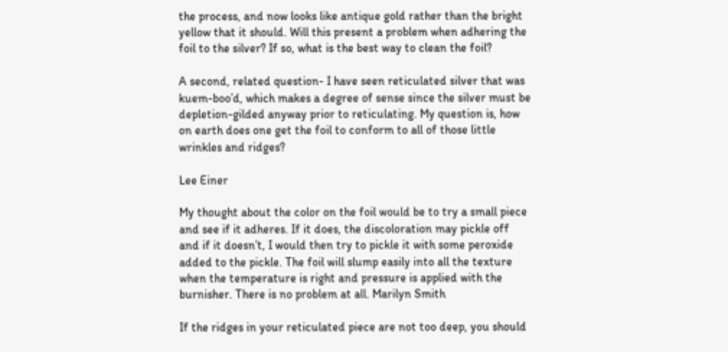the process, and now looks like antique gold rather than the bright
yellow that it should. Will this present a problem when adhering the
foil to the silver? If so, what is the best way to clean the foil?

A second, related question- I have seen reticulated silver that was
kuem-boo’d, which makes a degree of sense since the silver must be
depletion-gilded anyway prior to reticulating. My question is, how
on earth does one get the foil to conform to all of those little
wrinkles and ridges?

Lee Einer

My thought about the color on the foil would be to try a small piece
and see if it adheres. If it does, the discoloration may pickle off
and if it doesn’t, I would then try to pickle it with some peroxide
added to the pickle. The foil will slump easily into all the texture
when the temperature is right and pressure is applied with the
burnisher. There is no problem at all. Marilyn Smith

If the ridges in your reticulated piece are not too deep, you should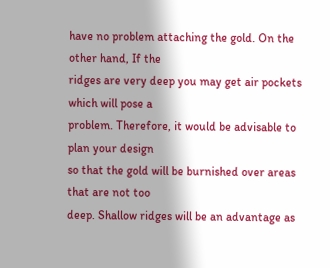have no problem attaching the gold. On the other hand, If the
ridges are very deep you may get air pockets which will pose a
problem. Therefore, it would be advisable to plan your design
so that the gold will be burnished over areas that are not too
deep. Shallow ridges will be an advantage as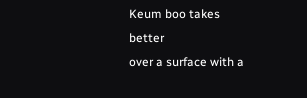Keum boo takes better
over a surface with a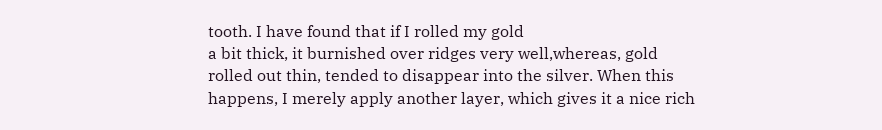tooth. I have found that if I rolled my gold
a bit thick, it burnished over ridges very well,whereas, gold
rolled out thin, tended to disappear into the silver. When this
happens, I merely apply another layer, which gives it a nice rich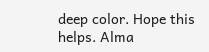deep color. Hope this helps. Alma